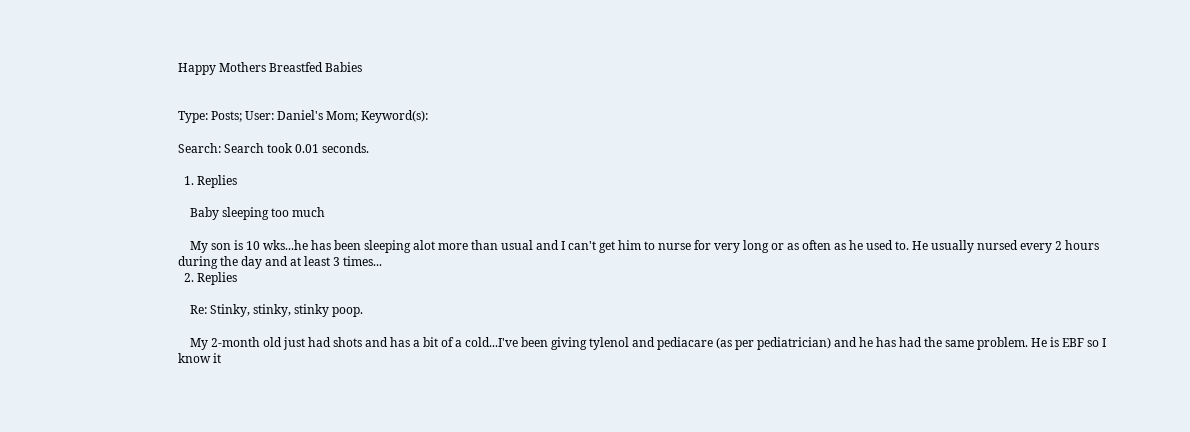Happy Mothers Breastfed Babies


Type: Posts; User: Daniel's Mom; Keyword(s):

Search: Search took 0.01 seconds.

  1. Replies

    Baby sleeping too much

    My son is 10 wks...he has been sleeping alot more than usual and I can't get him to nurse for very long or as often as he used to. He usually nursed every 2 hours during the day and at least 3 times...
  2. Replies

    Re: Stinky, stinky, stinky poop.

    My 2-month old just had shots and has a bit of a cold...I've been giving tylenol and pediacare (as per pediatrician) and he has had the same problem. He is EBF so I know it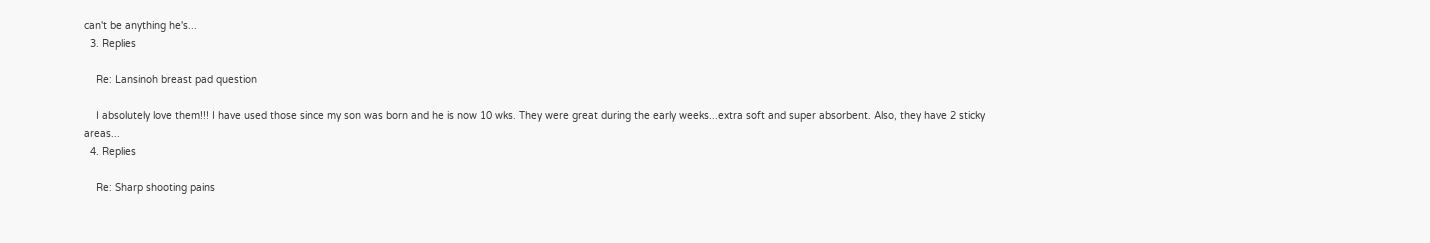can't be anything he's...
  3. Replies

    Re: Lansinoh breast pad question

    I absolutely love them!!! I have used those since my son was born and he is now 10 wks. They were great during the early weeks...extra soft and super absorbent. Also, they have 2 sticky areas...
  4. Replies

    Re: Sharp shooting pains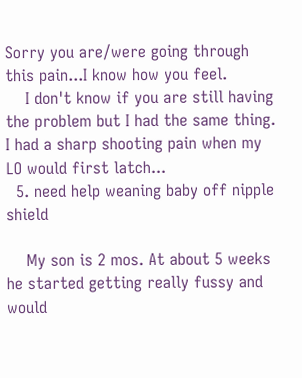Sorry you are/were going through this pain...I know how you feel.
    I don't know if you are still having the problem but I had the same thing. I had a sharp shooting pain when my LO would first latch...
  5. need help weaning baby off nipple shield

    My son is 2 mos. At about 5 weeks he started getting really fussy and would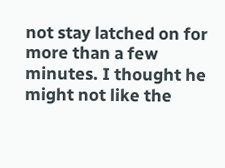not stay latched on for more than a few minutes. I thought he might not like the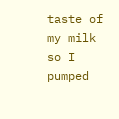taste of my milk so I pumped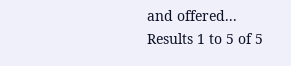and offered...
Results 1 to 5 of 5